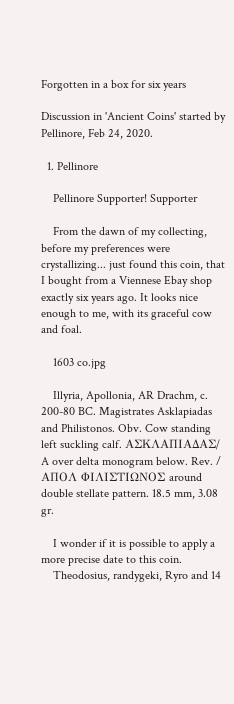Forgotten in a box for six years

Discussion in 'Ancient Coins' started by Pellinore, Feb 24, 2020.

  1. Pellinore

    Pellinore Supporter! Supporter

    From the dawn of my collecting, before my preferences were crystallizing... just found this coin, that I bought from a Viennese Ebay shop exactly six years ago. It looks nice enough to me, with its graceful cow and foal.

    1603 co.jpg

    Illyria, Apollonia, AR Drachm, c. 200-80 BC. Magistrates Asklapiadas and Philistonos. Obv. Cow standing left suckling calf. AΣKΛAΠIAΔAΣ/ A over delta monogram below. Rev. / AΠOΛ ΦIΛIΣTIΩNOΣ around double stellate pattern. 18.5 mm, 3.08 gr.

    I wonder if it is possible to apply a more precise date to this coin.
    Theodosius, randygeki, Ryro and 14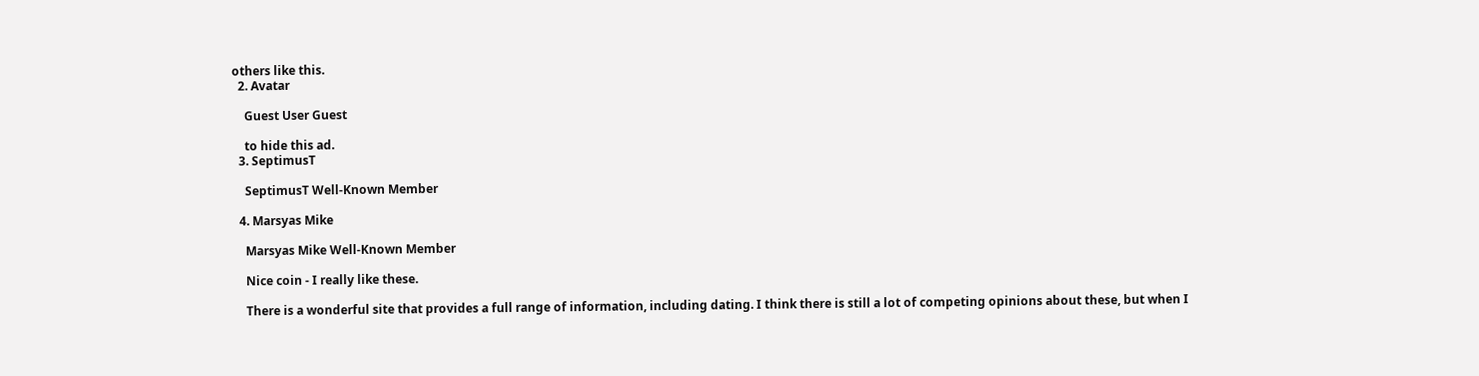others like this.
  2. Avatar

    Guest User Guest

    to hide this ad.
  3. SeptimusT

    SeptimusT Well-Known Member

  4. Marsyas Mike

    Marsyas Mike Well-Known Member

    Nice coin - I really like these.

    There is a wonderful site that provides a full range of information, including dating. I think there is still a lot of competing opinions about these, but when I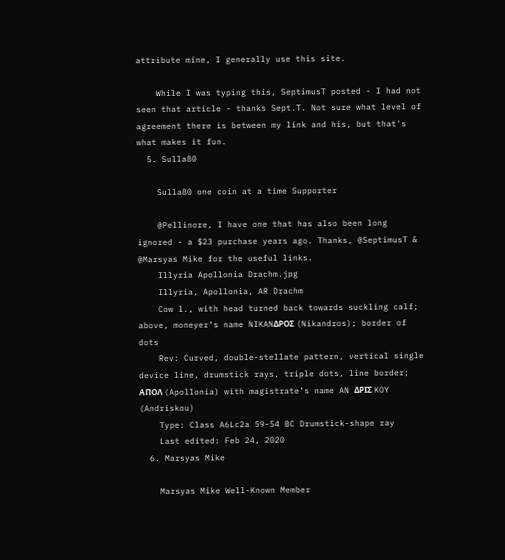attribute mine, I generally use this site.

    While I was typing this, SeptimusT posted - I had not seen that article - thanks Sept.T. Not sure what level of agreement there is between my link and his, but that's what makes it fun.
  5. Sulla80

    Sulla80 one coin at a time Supporter

    @Pellinore, I have one that has also been long ignored - a $23 purchase years ago. Thanks, @SeptimusT & @Marsyas Mike for the useful links.
    Illyria Apollonia Drachm.jpg
    Illyria, Apollonia, AR Drachm
    Cow l., with head turned back towards suckling calf; above, moneyer’s name NIKANΔPOΣ (Nikandros); border of dots
    Rev: Curved, double-stellate pattern, vertical single device line, drumstick rays, triple dots, line border; AΠΟΛ (Apollonia) with magistrate’s name AN ΔPIΣ KOY (Andriskou)
    Type: Class A6Lc2a 59-54 BC Drumstick-shape ray
    Last edited: Feb 24, 2020
  6. Marsyas Mike

    Marsyas Mike Well-Known Member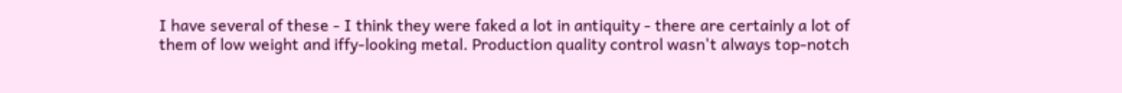I have several of these - I think they were faked a lot in antiquity - there are certainly a lot of them of low weight and iffy-looking metal. Production quality control wasn't always top-notch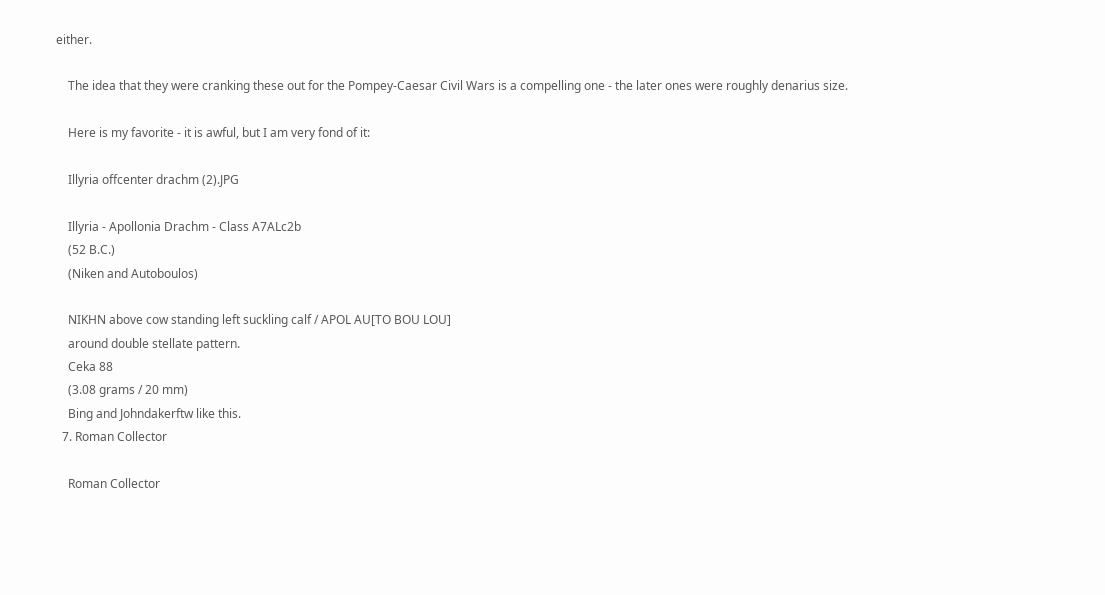either.

    The idea that they were cranking these out for the Pompey-Caesar Civil Wars is a compelling one - the later ones were roughly denarius size.

    Here is my favorite - it is awful, but I am very fond of it:

    Illyria offcenter drachm (2).JPG

    Illyria - Apollonia Drachm - Class A7ALc2b
    (52 B.C.)
    (Niken and Autoboulos)

    NIKHN above cow standing left suckling calf / APOL AU[TO BOU LOU]
    around double stellate pattern.
    Ceka 88
    (3.08 grams / 20 mm)
    Bing and Johndakerftw like this.
  7. Roman Collector

    Roman Collector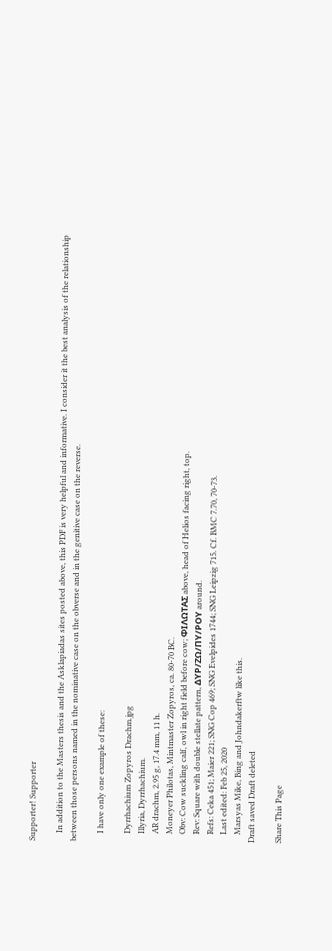Supporter! Supporter

    In addition to the Masters thesis and the Asklapiadas sites posted above, this PDF is very helpful and informative. I consider it the best analysis of the relationship between those persons named in the nominative case on the obverse and in the genitive case on the reverse.

    I have only one example of these:

    Dyrrhachium Zopyros Drachm.jpg
    Illyria, Dyrrhachium.
    AR drachm, 2.95 g, 17.4 mm, 11 h.
    Moneyer Philotas, Mintmaster Zopyros, ca. 80-70 BC.
    Obv: Cow suckling calf, owl in right field before cow; ΦΙΛΩΤΑΣ above, head of Helios facing right, top.
    Rev: Square with double stellate pattern, ΔΥΡ/ΖΩ/ΠΥ/ΡΟΥ around.
    Refs: Ceka 451; Maier 221; SNG Cop 469; SNG Evelpides 1744; SNG Leipzig 715. Cf. BMC 7.70, 70-73.
    Last edited: Feb 25, 2020
    Marsyas Mike, Bing and Johndakerftw like this.
Draft saved Draft deleted

Share This Page